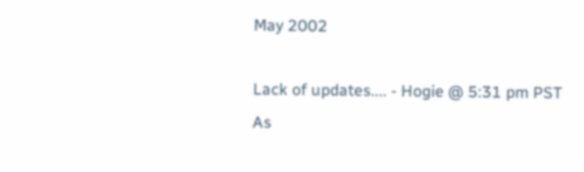May 2002

Lack of updates.... - Hogie @ 5:31 pm PST
As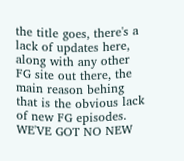the title goes, there's a lack of updates here, along with any other FG site out there, the main reason behing that is the obvious lack of new FG episodes. WE'VE GOT NO NEW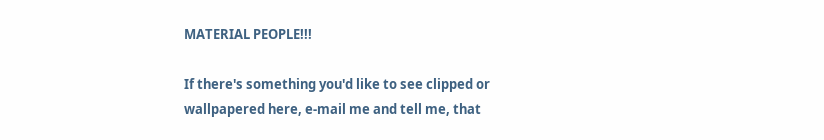MATERIAL PEOPLE!!!

If there's something you'd like to see clipped or wallpapered here, e-mail me and tell me, that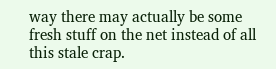way there may actually be some fresh stuff on the net instead of all this stale crap.